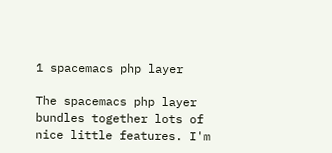1 spacemacs php layer

The spacemacs php layer bundles together lots of nice little features. I'm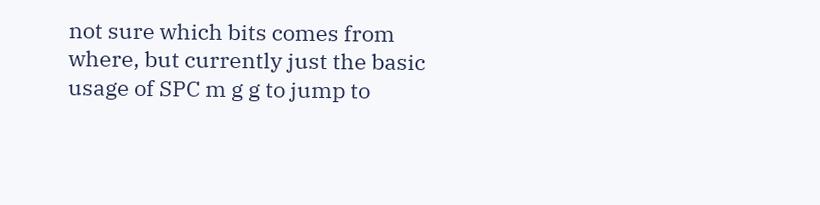not sure which bits comes from where, but currently just the basic usage of SPC m g g to jump to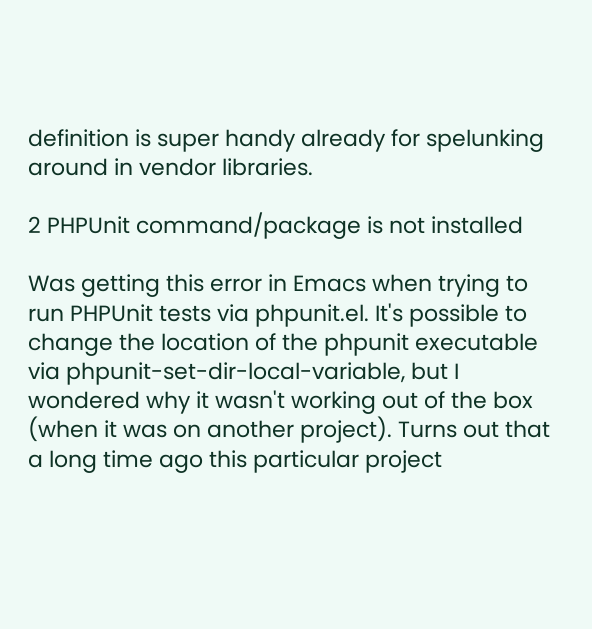definition is super handy already for spelunking around in vendor libraries.

2 PHPUnit command/package is not installed

Was getting this error in Emacs when trying to run PHPUnit tests via phpunit.el. It's possible to change the location of the phpunit executable via phpunit-set-dir-local-variable, but I wondered why it wasn't working out of the box (when it was on another project). Turns out that a long time ago this particular project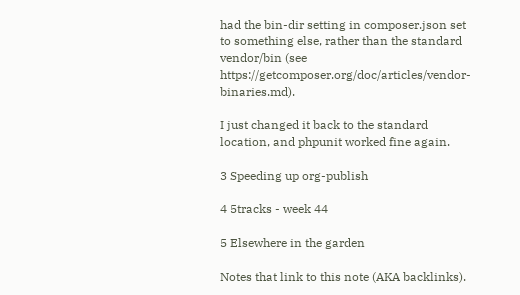had the bin-dir setting in composer.json set to something else, rather than the standard vendor/bin (see https://getcomposer.org/doc/articles/vendor-binaries.md).

I just changed it back to the standard location, and phpunit worked fine again.

3 Speeding up org-publish

4 5tracks - week 44

5 Elsewhere in the garden

Notes that link to this note (AKA backlinks).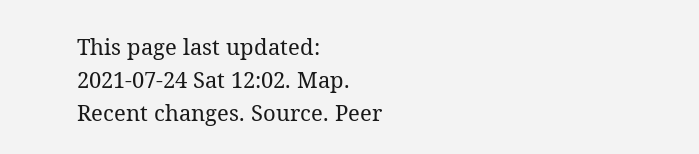This page last updated: 2021-07-24 Sat 12:02. Map. Recent changes. Source. Peer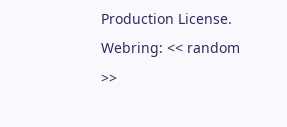Production License. Webring: << random >>